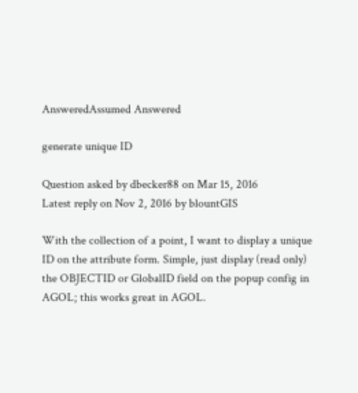AnsweredAssumed Answered

generate unique ID

Question asked by dbecker88 on Mar 15, 2016
Latest reply on Nov 2, 2016 by blountGIS

With the collection of a point, I want to display a unique ID on the attribute form. Simple, just display (read only) the OBJECTID or GlobalID field on the popup config in AGOL; this works great in AGOL.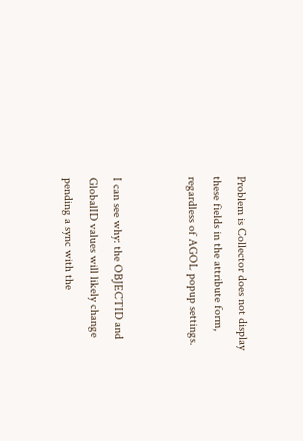Problem is Collector does not display these fields in the attribute form, regardless of AGOL popup settings.


I can see why: the OBJECTID and GlobalID values will likely change pending a sync with the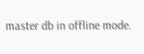master db in offline mode.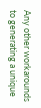Any other workarounds to generating a unique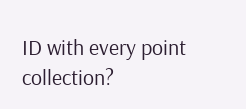ID with every point collection?